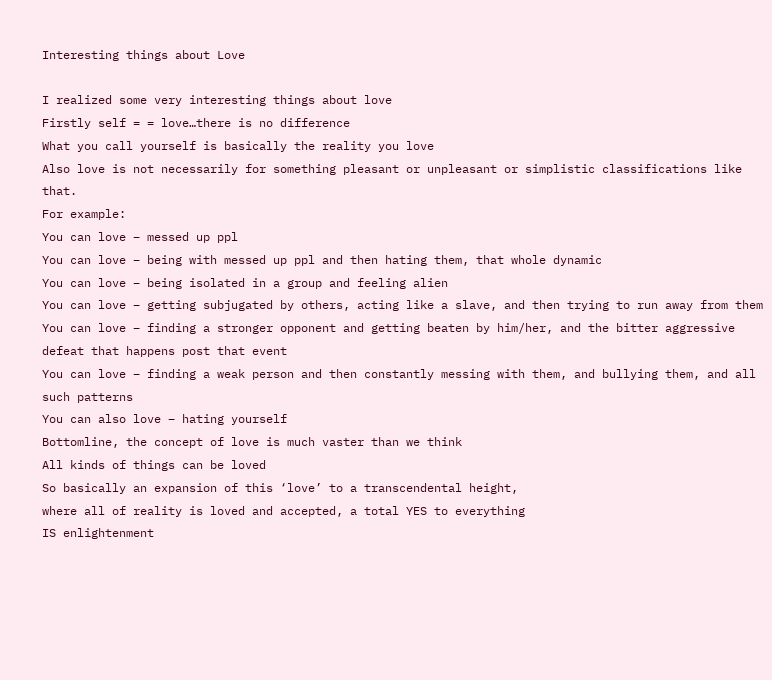Interesting things about Love

I realized some very interesting things about love
Firstly self = = love…there is no difference
What you call yourself is basically the reality you love
Also love is not necessarily for something pleasant or unpleasant or simplistic classifications like that.
For example:
You can love – messed up ppl
You can love – being with messed up ppl and then hating them, that whole dynamic
You can love – being isolated in a group and feeling alien
You can love – getting subjugated by others, acting like a slave, and then trying to run away from them
You can love – finding a stronger opponent and getting beaten by him/her, and the bitter aggressive defeat that happens post that event
You can love – finding a weak person and then constantly messing with them, and bullying them, and all such patterns
You can also love – hating yourself
Bottomline, the concept of love is much vaster than we think
All kinds of things can be loved
So basically an expansion of this ‘love’ to a transcendental height,
where all of reality is loved and accepted, a total YES to everything
IS enlightenment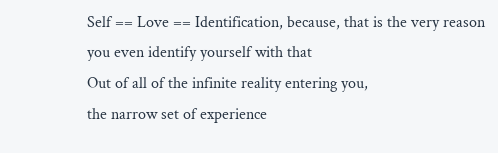Self == Love == Identification, because, that is the very reason you even identify yourself with that
Out of all of the infinite reality entering you,
the narrow set of experience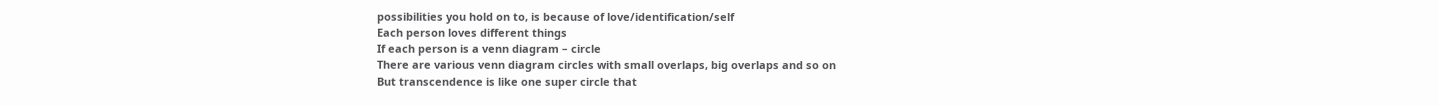possibilities you hold on to, is because of love/identification/self
Each person loves different things
If each person is a venn diagram – circle
There are various venn diagram circles with small overlaps, big overlaps and so on
But transcendence is like one super circle that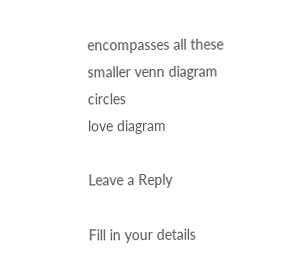encompasses all these smaller venn diagram circles
love diagram

Leave a Reply

Fill in your details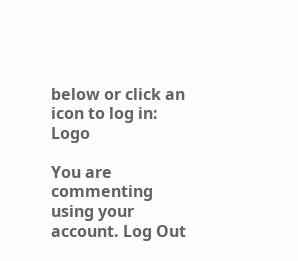below or click an icon to log in: Logo

You are commenting using your account. Log Out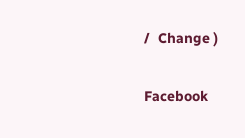/  Change )

Facebook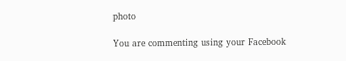photo

You are commenting using your Facebook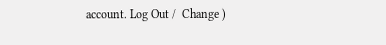account. Log Out /  Change )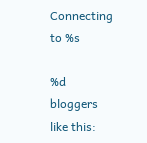Connecting to %s

%d bloggers like this: